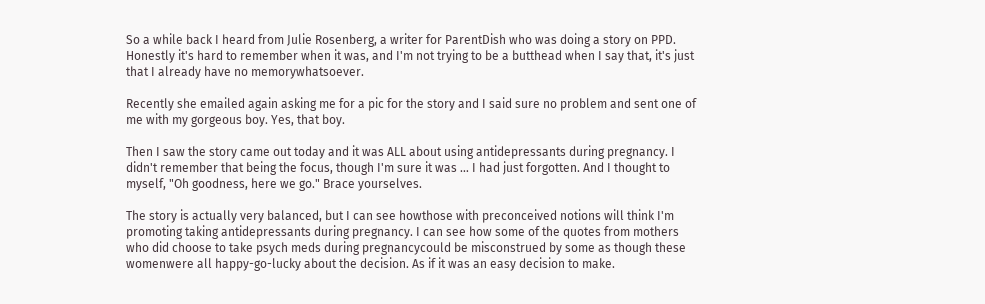So a while back I heard from Julie Rosenberg, a writer for ParentDish who was doing a story on PPD. Honestly it's hard to remember when it was, and I'm not trying to be a butthead when I say that, it's just that I already have no memorywhatsoever.

Recently she emailed again asking me for a pic for the story and I said sure no problem and sent one of me with my gorgeous boy. Yes, that boy.

Then I saw the story came out today and it was ALL about using antidepressants during pregnancy. I didn't remember that being the focus, though I'm sure it was … I had just forgotten. And I thought to myself, "Oh goodness, here we go." Brace yourselves.

The story is actually very balanced, but I can see howthose with preconceived notions will think I'm promoting taking antidepressants during pregnancy. I can see how some of the quotes from mothers who did choose to take psych meds during pregnancycould be misconstrued by some as though these womenwere all happy-go-lucky about the decision. As if it was an easy decision to make.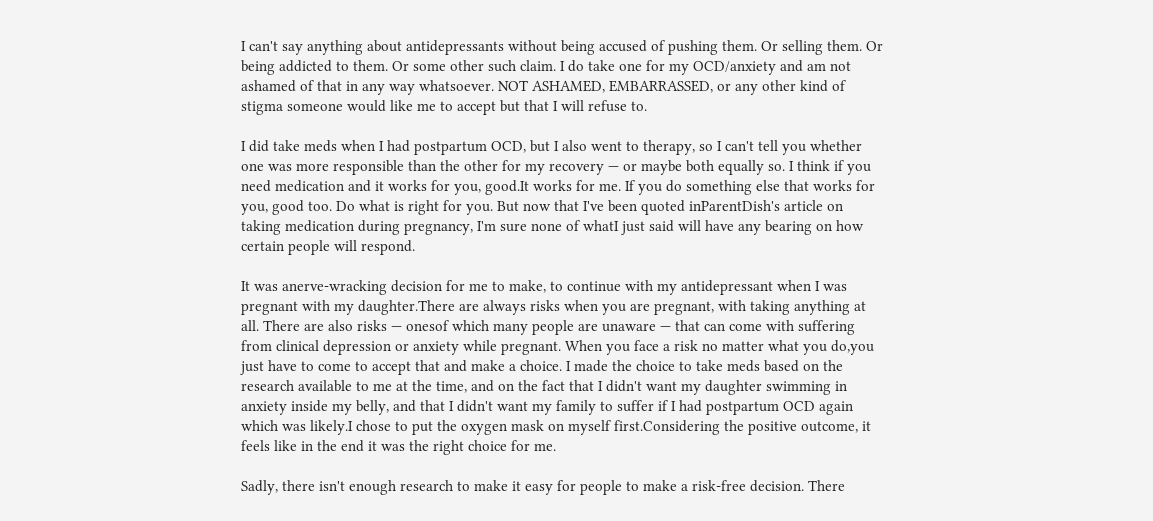I can't say anything about antidepressants without being accused of pushing them. Or selling them. Or being addicted to them. Or some other such claim. I do take one for my OCD/anxiety and am not ashamed of that in any way whatsoever. NOT ASHAMED, EMBARRASSED, or any other kind of stigma someone would like me to accept but that I will refuse to.

I did take meds when I had postpartum OCD, but I also went to therapy, so I can't tell you whether one was more responsible than the other for my recovery — or maybe both equally so. I think if you need medication and it works for you, good.It works for me. If you do something else that works for you, good too. Do what is right for you. But now that I've been quoted inParentDish's article on taking medication during pregnancy, I'm sure none of whatI just said will have any bearing on how certain people will respond.

It was anerve-wracking decision for me to make, to continue with my antidepressant when I was pregnant with my daughter.There are always risks when you are pregnant, with taking anything at all. There are also risks — onesof which many people are unaware — that can come with suffering from clinical depression or anxiety while pregnant. When you face a risk no matter what you do,you just have to come to accept that and make a choice. I made the choice to take meds based on the research available to me at the time, and on the fact that I didn't want my daughter swimming in anxiety inside my belly, and that I didn't want my family to suffer if I had postpartum OCD again which was likely.I chose to put the oxygen mask on myself first.Considering the positive outcome, it feels like in the end it was the right choice for me.

Sadly, there isn't enough research to make it easy for people to make a risk-free decision. There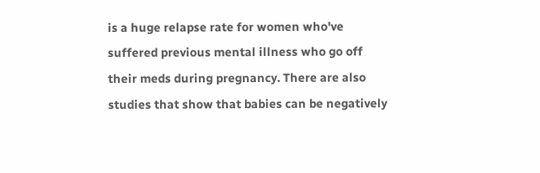is a huge relapse rate for women who've suffered previous mental illness who go off their meds during pregnancy. There are also studies that show that babies can be negatively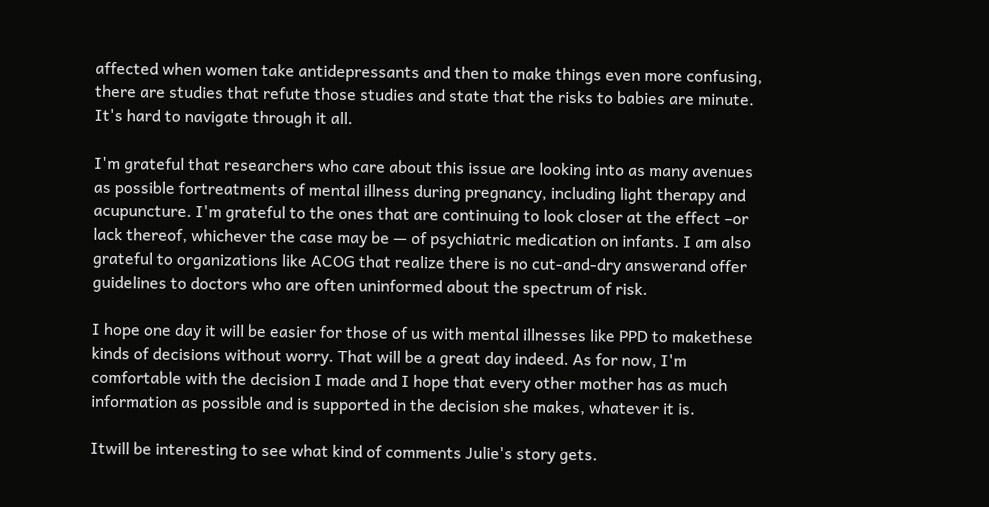affected when women take antidepressants and then to make things even more confusing, there are studies that refute those studies and state that the risks to babies are minute. It's hard to navigate through it all.

I'm grateful that researchers who care about this issue are looking into as many avenues as possible fortreatments of mental illness during pregnancy, including light therapy and acupuncture. I'm grateful to the ones that are continuing to look closer at the effect –or lack thereof, whichever the case may be — of psychiatric medication on infants. I am also grateful to organizations like ACOG that realize there is no cut-and-dry answerand offer guidelines to doctors who are often uninformed about the spectrum of risk.

I hope one day it will be easier for those of us with mental illnesses like PPD to makethese kinds of decisions without worry. That will be a great day indeed. As for now, I'm comfortable with the decision I made and I hope that every other mother has as much information as possible and is supported in the decision she makes, whatever it is.

Itwill be interesting to see what kind of comments Julie's story gets.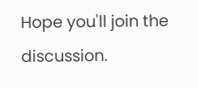Hope you'll join the discussion.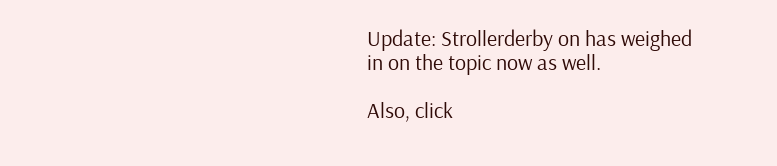Update: Strollerderby on has weighed in on the topic now as well.

Also, click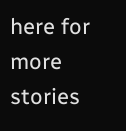here for more stories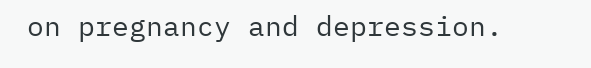on pregnancy and depression.